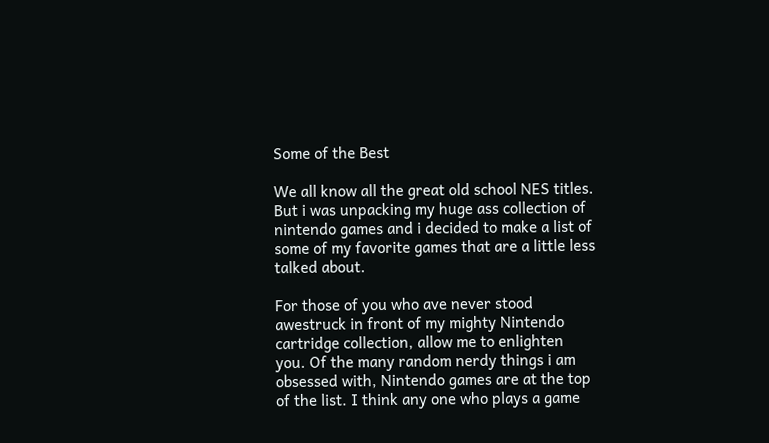Some of the Best

We all know all the great old school NES titles. But i was unpacking my huge ass collection of nintendo games and i decided to make a list of some of my favorite games that are a little less talked about.

For those of you who ave never stood awestruck in front of my mighty Nintendo cartridge collection, allow me to enlighten you. Of the many random nerdy things i am obsessed with, Nintendo games are at the top of the list. I think any one who plays a game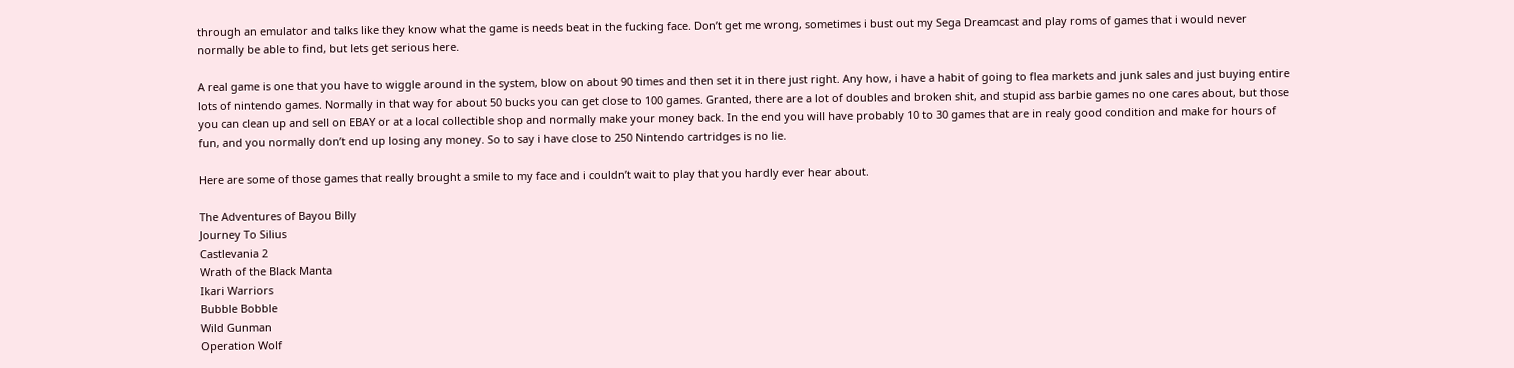through an emulator and talks like they know what the game is needs beat in the fucking face. Don’t get me wrong, sometimes i bust out my Sega Dreamcast and play roms of games that i would never normally be able to find, but lets get serious here.

A real game is one that you have to wiggle around in the system, blow on about 90 times and then set it in there just right. Any how, i have a habit of going to flea markets and junk sales and just buying entire lots of nintendo games. Normally in that way for about 50 bucks you can get close to 100 games. Granted, there are a lot of doubles and broken shit, and stupid ass barbie games no one cares about, but those you can clean up and sell on EBAY or at a local collectible shop and normally make your money back. In the end you will have probably 10 to 30 games that are in realy good condition and make for hours of fun, and you normally don’t end up losing any money. So to say i have close to 250 Nintendo cartridges is no lie.

Here are some of those games that really brought a smile to my face and i couldn’t wait to play that you hardly ever hear about.

The Adventures of Bayou Billy
Journey To Silius
Castlevania 2
Wrath of the Black Manta
Ikari Warriors
Bubble Bobble
Wild Gunman
Operation Wolf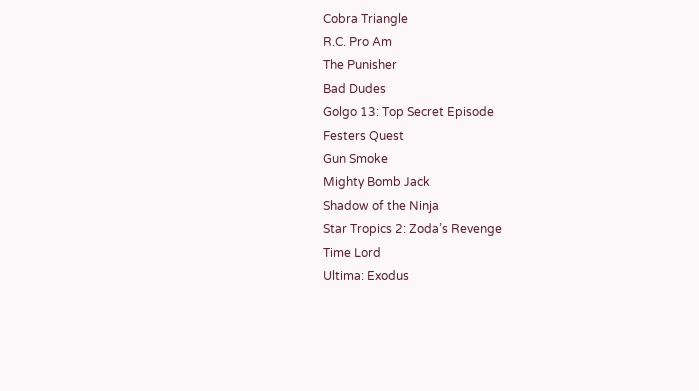Cobra Triangle
R.C. Pro Am
The Punisher
Bad Dudes
Golgo 13: Top Secret Episode
Festers Quest
Gun Smoke
Mighty Bomb Jack
Shadow of the Ninja
Star Tropics 2: Zoda’s Revenge
Time Lord
Ultima: Exodus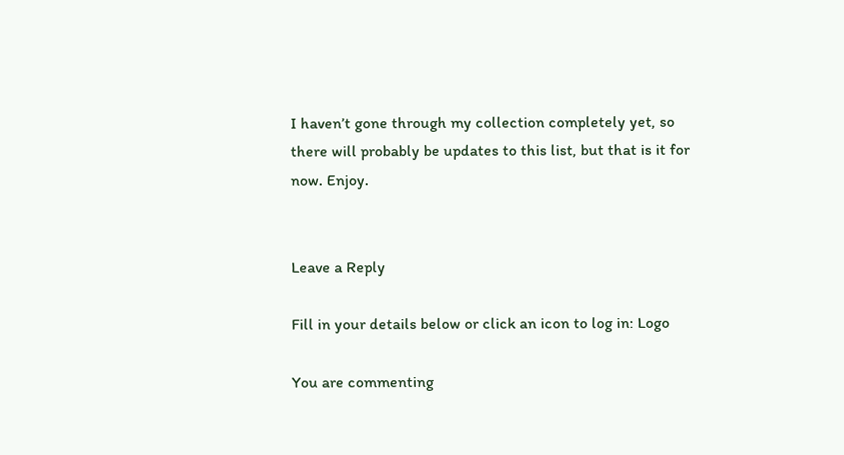I haven’t gone through my collection completely yet, so there will probably be updates to this list, but that is it for now. Enjoy.


Leave a Reply

Fill in your details below or click an icon to log in: Logo

You are commenting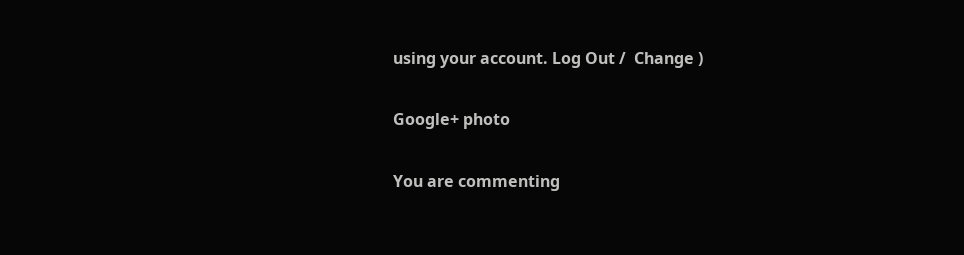using your account. Log Out /  Change )

Google+ photo

You are commenting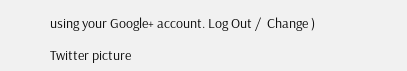using your Google+ account. Log Out /  Change )

Twitter picture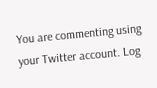You are commenting using your Twitter account. Log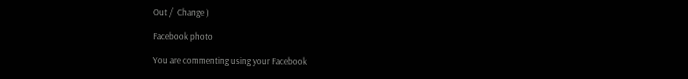Out /  Change )

Facebook photo

You are commenting using your Facebook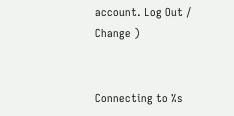account. Log Out /  Change )


Connecting to %s